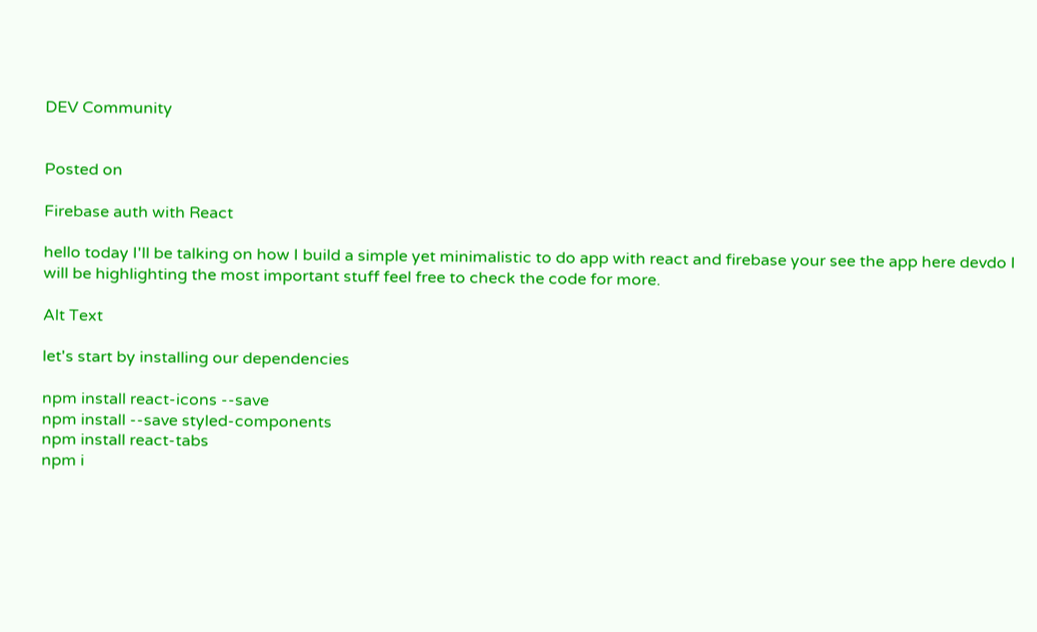DEV Community


Posted on

Firebase auth with React

hello today I'll be talking on how I build a simple yet minimalistic to do app with react and firebase your see the app here devdo I will be highlighting the most important stuff feel free to check the code for more.

Alt Text

let's start by installing our dependencies

npm install react-icons --save
npm install --save styled-components
npm install react-tabs
npm i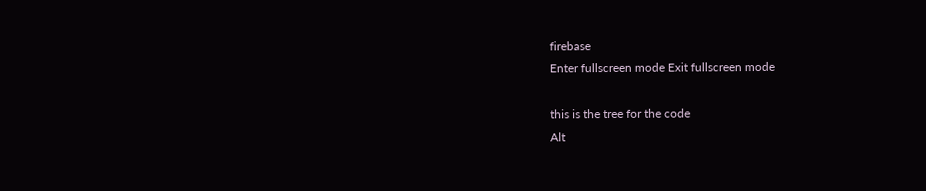firebase
Enter fullscreen mode Exit fullscreen mode

this is the tree for the code
Alt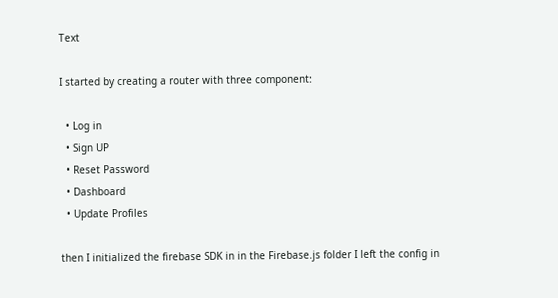Text

I started by creating a router with three component:

  • Log in
  • Sign UP
  • Reset Password
  • Dashboard
  • Update Profiles

then I initialized the firebase SDK in in the Firebase.js folder I left the config in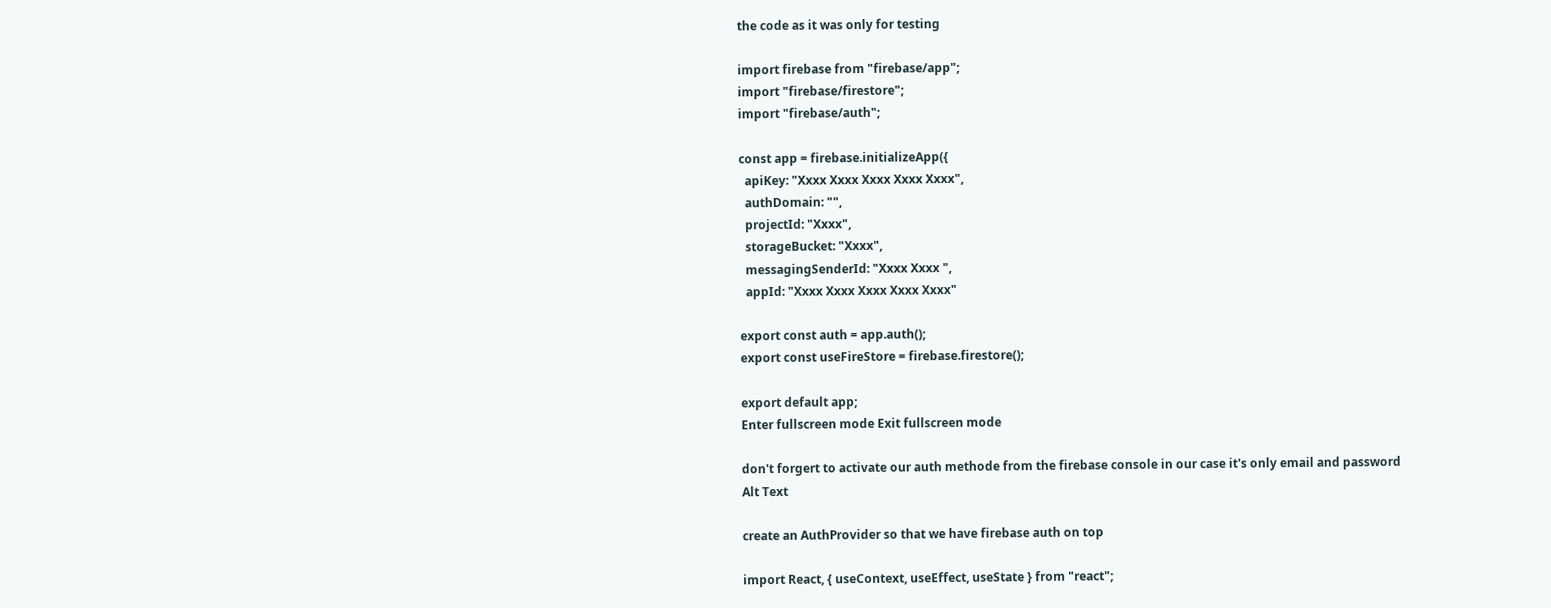the code as it was only for testing

import firebase from "firebase/app";
import "firebase/firestore";
import "firebase/auth";

const app = firebase.initializeApp({
  apiKey: "Xxxx Xxxx Xxxx Xxxx Xxxx",
  authDomain: "",
  projectId: "Xxxx",
  storageBucket: "Xxxx",
  messagingSenderId: "Xxxx Xxxx ",
  appId: "Xxxx Xxxx Xxxx Xxxx Xxxx"

export const auth = app.auth();
export const useFireStore = firebase.firestore();

export default app;
Enter fullscreen mode Exit fullscreen mode

don't forgert to activate our auth methode from the firebase console in our case it's only email and password
Alt Text

create an AuthProvider so that we have firebase auth on top

import React, { useContext, useEffect, useState } from "react";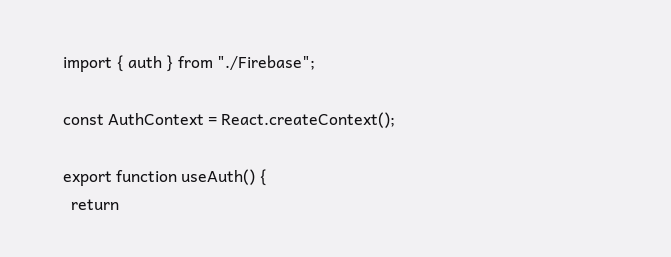import { auth } from "./Firebase";

const AuthContext = React.createContext();

export function useAuth() {
  return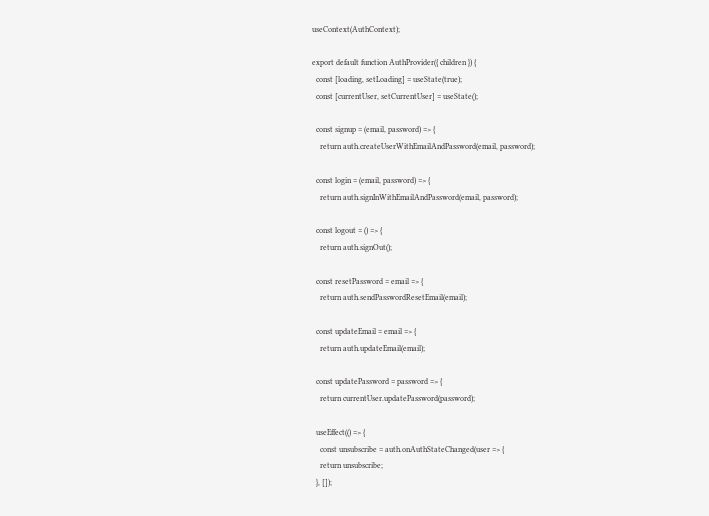useContext(AuthContext);

export default function AuthProvider({ children }) {
  const [loading, setLoading] = useState(true);
  const [currentUser, setCurrentUser] = useState();

  const signup = (email, password) => {
    return auth.createUserWithEmailAndPassword(email, password);

  const login = (email, password) => {
    return auth.signInWithEmailAndPassword(email, password);

  const logout = () => {
    return auth.signOut();

  const resetPassword = email => {
    return auth.sendPasswordResetEmail(email);

  const updateEmail = email => {
    return auth.updateEmail(email);

  const updatePassword = password => {
    return currentUser.updatePassword(password);

  useEffect(() => {
    const unsubscribe = auth.onAuthStateChanged(user => {
    return unsubscribe;
  }, []);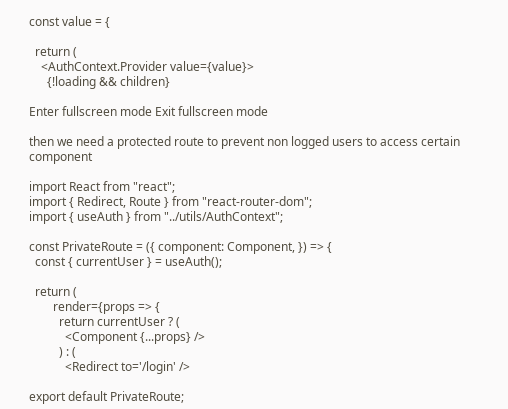const value = {

  return (
    <AuthContext.Provider value={value}>
      {!loading && children}

Enter fullscreen mode Exit fullscreen mode

then we need a protected route to prevent non logged users to access certain component

import React from "react";
import { Redirect, Route } from "react-router-dom";
import { useAuth } from "../utils/AuthContext";

const PrivateRoute = ({ component: Component, }) => {
  const { currentUser } = useAuth();

  return (
        render={props => {
          return currentUser ? (
            <Component {...props} />
          ) : (
            <Redirect to='/login' />

export default PrivateRoute;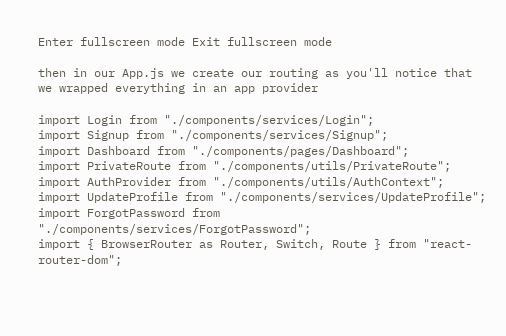Enter fullscreen mode Exit fullscreen mode

then in our App.js we create our routing as you'll notice that we wrapped everything in an app provider

import Login from "./components/services/Login";
import Signup from "./components/services/Signup";
import Dashboard from "./components/pages/Dashboard";
import PrivateRoute from "./components/utils/PrivateRoute";
import AuthProvider from "./components/utils/AuthContext";
import UpdateProfile from "./components/services/UpdateProfile";
import ForgotPassword from "./components/services/ForgotPassword";
import { BrowserRouter as Router, Switch, Route } from "react-router-dom";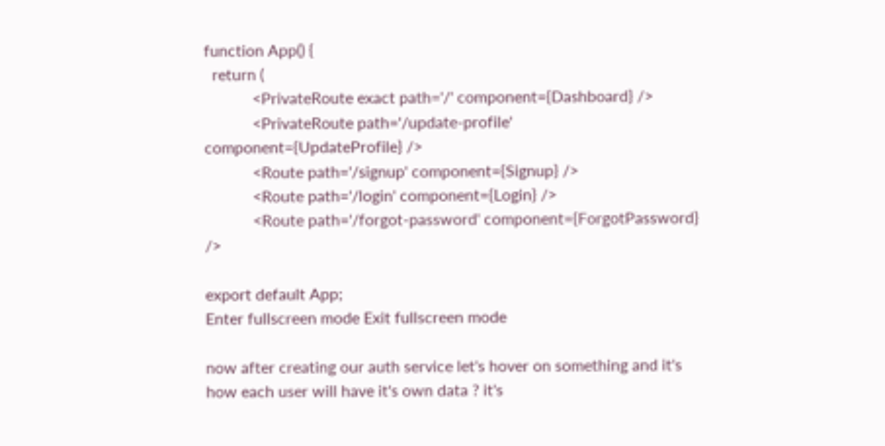function App() {
  return (
            <PrivateRoute exact path='/' component={Dashboard} />
            <PrivateRoute path='/update-profile' component={UpdateProfile} />
            <Route path='/signup' component={Signup} />
            <Route path='/login' component={Login} />
            <Route path='/forgot-password' component={ForgotPassword} />

export default App;
Enter fullscreen mode Exit fullscreen mode

now after creating our auth service let's hover on something and it's how each user will have it's own data ? it's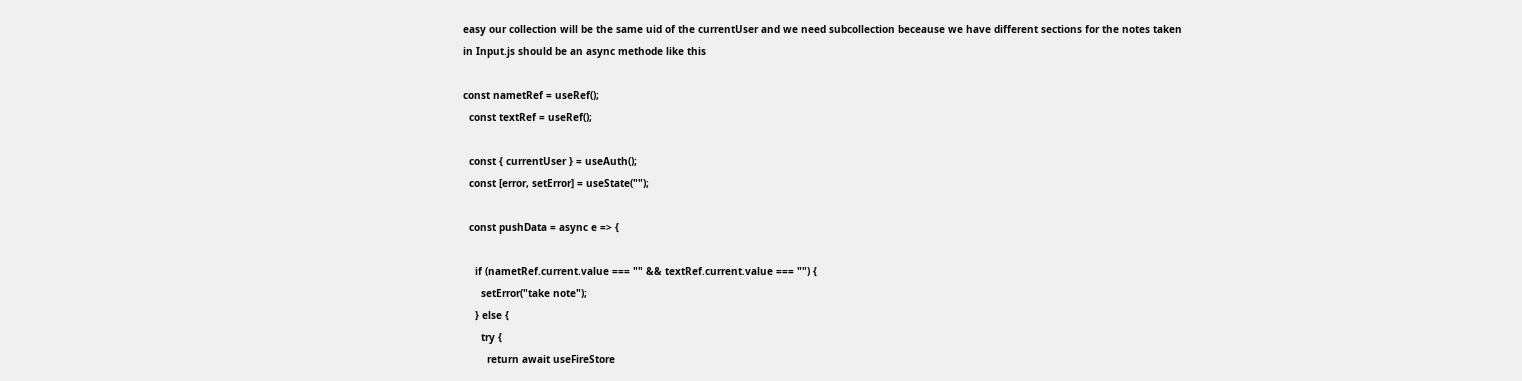easy our collection will be the same uid of the currentUser and we need subcollection beceause we have different sections for the notes taken
in Input.js should be an async methode like this

const nametRef = useRef();
  const textRef = useRef();

  const { currentUser } = useAuth();
  const [error, setError] = useState("");

  const pushData = async e => {

    if (nametRef.current.value === "" && textRef.current.value === "") {
      setError("take note");
    } else {
      try {
        return await useFireStore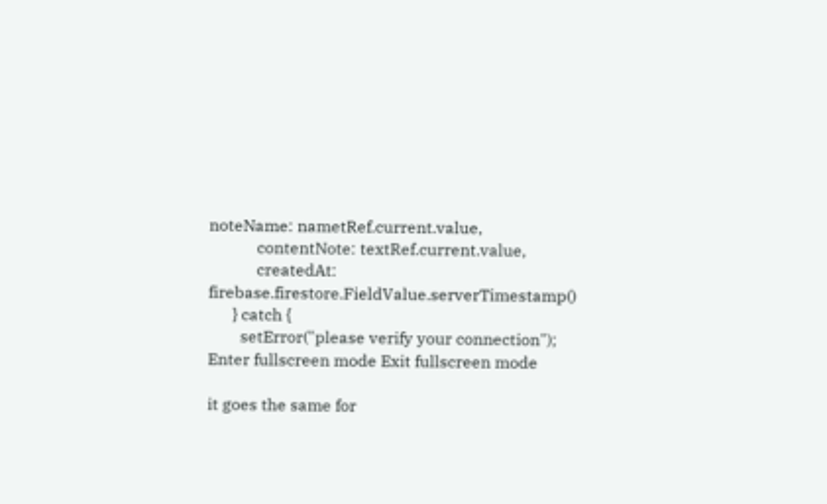noteName: nametRef.current.value,
            contentNote: textRef.current.value,
            createdAt: firebase.firestore.FieldValue.serverTimestamp()
      } catch {
        setError("please verify your connection");
Enter fullscreen mode Exit fullscreen mode

it goes the same for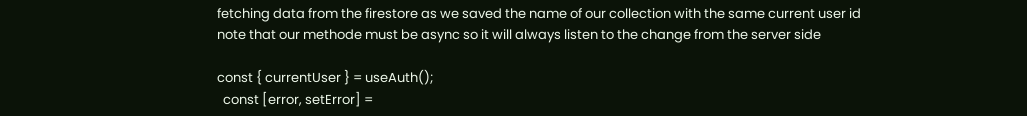fetching data from the firestore as we saved the name of our collection with the same current user id
note that our methode must be async so it will always listen to the change from the server side

const { currentUser } = useAuth();
  const [error, setError] =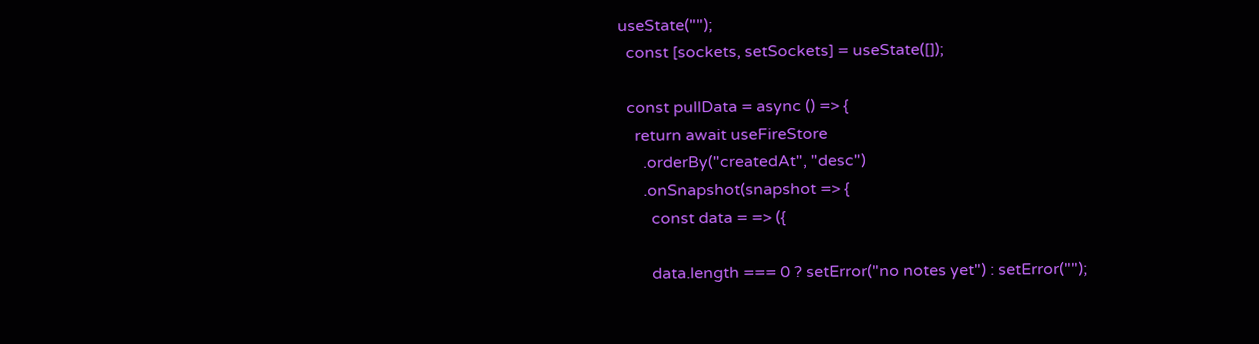useState("");
  const [sockets, setSockets] = useState([]);

  const pullData = async () => {
    return await useFireStore
      .orderBy("createdAt", "desc")
      .onSnapshot(snapshot => {
        const data = => ({

        data.length === 0 ? setError("no notes yet") : setError("");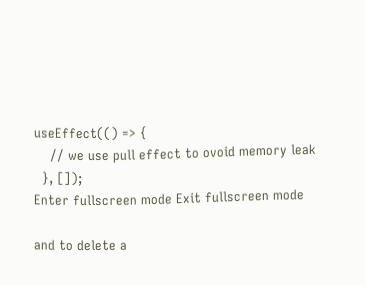useEffect(() => {
    // we use pull effect to ovoid memory leak
  }, []);
Enter fullscreen mode Exit fullscreen mode

and to delete a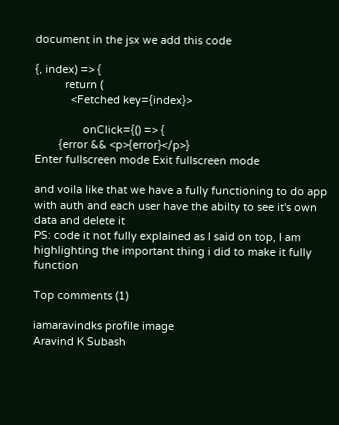document in the jsx we add this code

{, index) => {
          return (
            <Fetched key={index}>

                onClick={() => {
        {error && <p>{error}</p>}
Enter fullscreen mode Exit fullscreen mode

and voila like that we have a fully functioning to do app with auth and each user have the abilty to see it's own data and delete it
PS: code it not fully explained as I said on top, I am highlighting the important thing i did to make it fully function

Top comments (1)

iamaravindks profile image
Aravind K Subash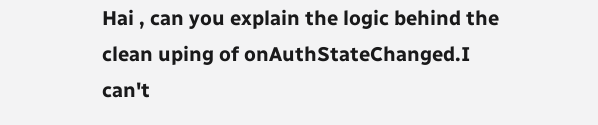Hai , can you explain the logic behind the clean uping of onAuthStateChanged.I can't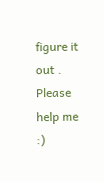figure it out . Please help me :)